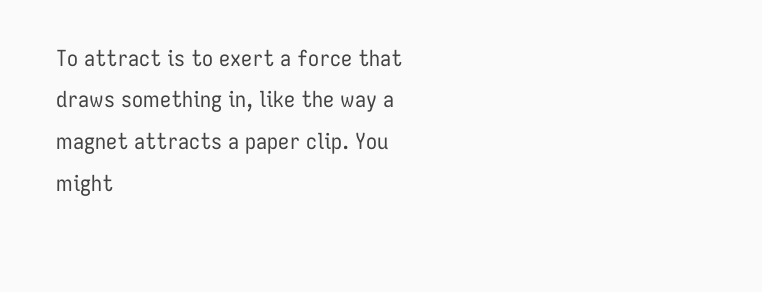To attract is to exert a force that draws something in, like the way a magnet attracts a paper clip. You might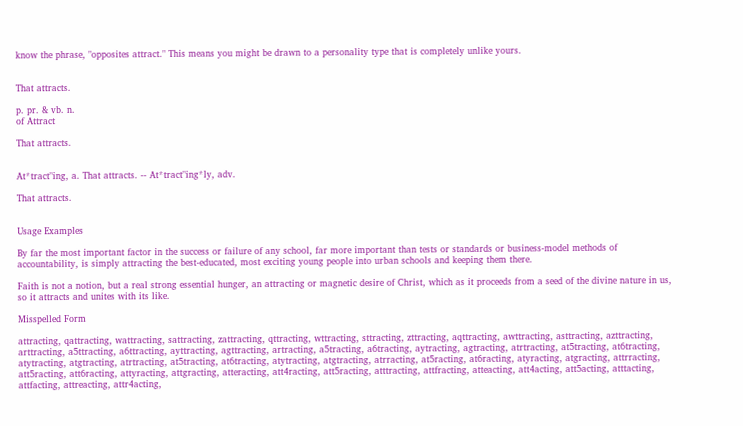know the phrase, "opposites attract." This means you might be drawn to a personality type that is completely unlike yours.


That attracts.

p. pr. & vb. n.
of Attract

That attracts.


At*tract"ing, a. That attracts. -- At*tract"ing*ly, adv.

That attracts.


Usage Examples

By far the most important factor in the success or failure of any school, far more important than tests or standards or business-model methods of accountability, is simply attracting the best-educated, most exciting young people into urban schools and keeping them there.

Faith is not a notion, but a real strong essential hunger, an attracting or magnetic desire of Christ, which as it proceeds from a seed of the divine nature in us, so it attracts and unites with its like.

Misspelled Form

attracting, qattracting, wattracting, sattracting, zattracting, qttracting, wttracting, sttracting, zttracting, aqttracting, awttracting, asttracting, azttracting, arttracting, a5ttracting, a6ttracting, ayttracting, agttracting, artracting, a5tracting, a6tracting, aytracting, agtracting, atrtracting, at5tracting, at6tracting, atytracting, atgtracting, atrtracting, at5tracting, at6tracting, atytracting, atgtracting, atrracting, at5racting, at6racting, atyracting, atgracting, attrracting, att5racting, att6racting, attyracting, attgracting, atteracting, att4racting, att5racting, atttracting, attfracting, atteacting, att4acting, att5acting, atttacting, attfacting, attreacting, attr4acting,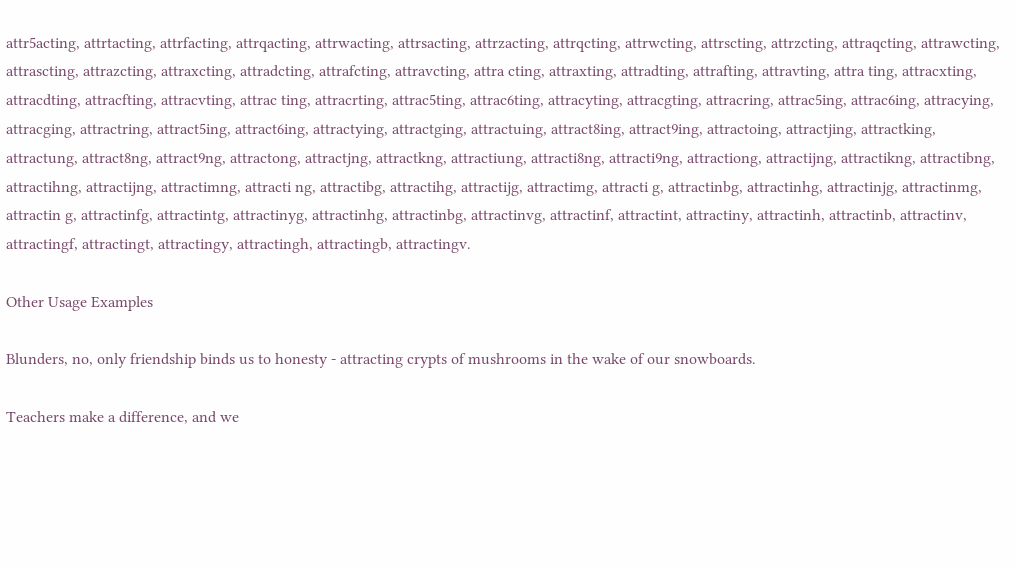attr5acting, attrtacting, attrfacting, attrqacting, attrwacting, attrsacting, attrzacting, attrqcting, attrwcting, attrscting, attrzcting, attraqcting, attrawcting, attrascting, attrazcting, attraxcting, attradcting, attrafcting, attravcting, attra cting, attraxting, attradting, attrafting, attravting, attra ting, attracxting, attracdting, attracfting, attracvting, attrac ting, attracrting, attrac5ting, attrac6ting, attracyting, attracgting, attracring, attrac5ing, attrac6ing, attracying, attracging, attractring, attract5ing, attract6ing, attractying, attractging, attractuing, attract8ing, attract9ing, attractoing, attractjing, attractking, attractung, attract8ng, attract9ng, attractong, attractjng, attractkng, attractiung, attracti8ng, attracti9ng, attractiong, attractijng, attractikng, attractibng, attractihng, attractijng, attractimng, attracti ng, attractibg, attractihg, attractijg, attractimg, attracti g, attractinbg, attractinhg, attractinjg, attractinmg, attractin g, attractinfg, attractintg, attractinyg, attractinhg, attractinbg, attractinvg, attractinf, attractint, attractiny, attractinh, attractinb, attractinv, attractingf, attractingt, attractingy, attractingh, attractingb, attractingv.

Other Usage Examples

Blunders, no, only friendship binds us to honesty - attracting crypts of mushrooms in the wake of our snowboards.

Teachers make a difference, and we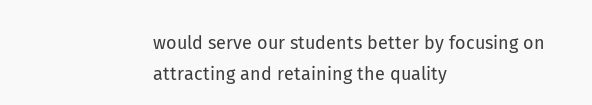would serve our students better by focusing on attracting and retaining the quality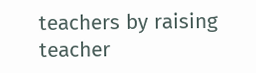teachers by raising teacher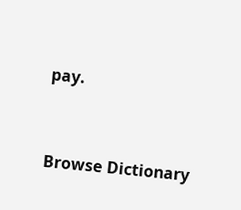pay.


Browse Dictionary